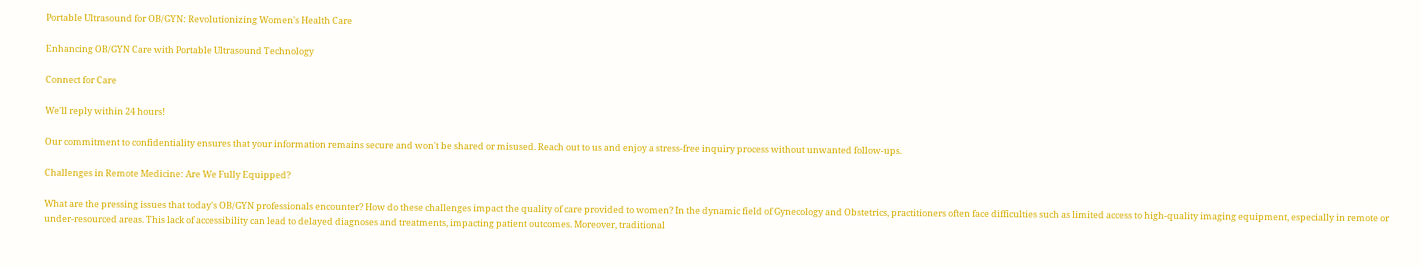Portable Ultrasound for OB/GYN: Revolutionizing Women's Health Care

Enhancing OB/GYN Care with Portable Ultrasound Technology

Connect for Care

We'll reply within 24 hours!

Our commitment to confidentiality ensures that your information remains secure and won't be shared or misused. Reach out to us and enjoy a stress-free inquiry process without unwanted follow-ups.

Challenges in Remote Medicine: Are We Fully Equipped?

What are the pressing issues that today's OB/GYN professionals encounter? How do these challenges impact the quality of care provided to women? In the dynamic field of Gynecology and Obstetrics, practitioners often face difficulties such as limited access to high-quality imaging equipment, especially in remote or under-resourced areas. This lack of accessibility can lead to delayed diagnoses and treatments, impacting patient outcomes. Moreover, traditional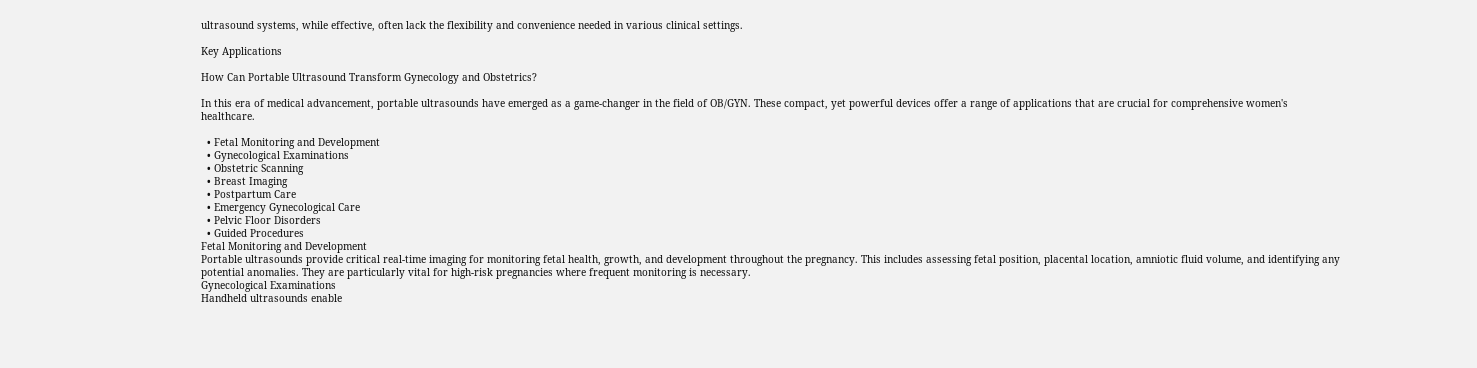ultrasound systems, while effective, often lack the flexibility and convenience needed in various clinical settings.

Key Applications

How Can Portable Ultrasound Transform Gynecology and Obstetrics?

In this era of medical advancement, portable ultrasounds have emerged as a game-changer in the field of OB/GYN. These compact, yet powerful devices offer a range of applications that are crucial for comprehensive women's healthcare.

  • Fetal Monitoring and Development
  • Gynecological Examinations
  • Obstetric Scanning
  • Breast Imaging
  • Postpartum Care
  • Emergency Gynecological Care
  • Pelvic Floor Disorders
  • Guided Procedures
Fetal Monitoring and Development
Portable ultrasounds provide critical real-time imaging for monitoring fetal health, growth, and development throughout the pregnancy. This includes assessing fetal position, placental location, amniotic fluid volume, and identifying any potential anomalies. They are particularly vital for high-risk pregnancies where frequent monitoring is necessary.
Gynecological Examinations
Handheld ultrasounds enable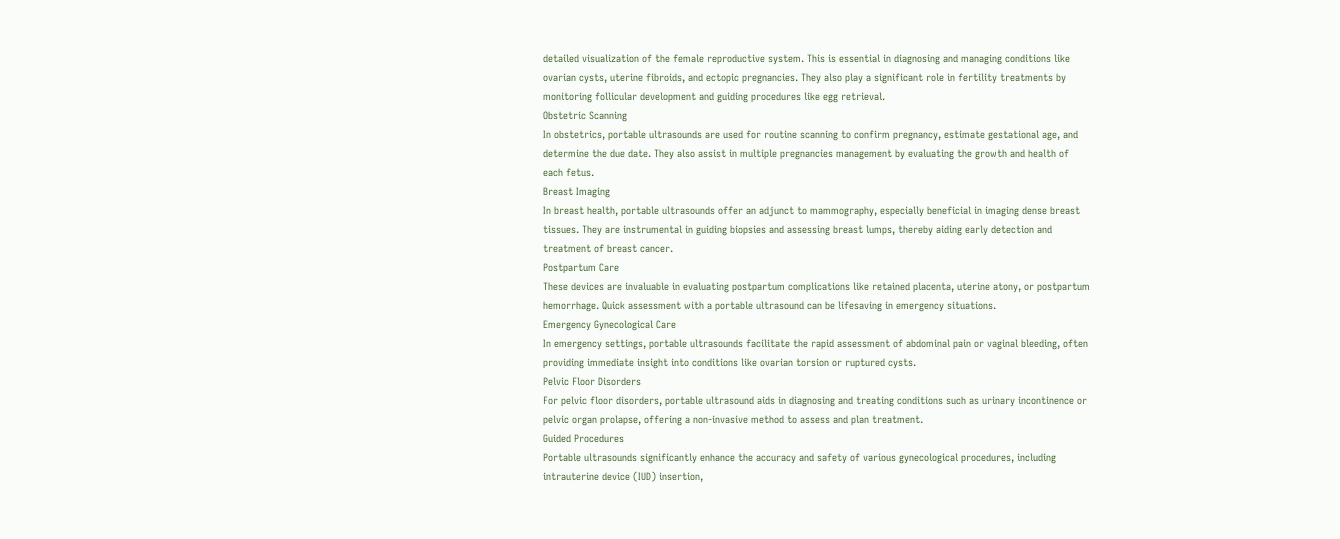detailed visualization of the female reproductive system. This is essential in diagnosing and managing conditions like ovarian cysts, uterine fibroids, and ectopic pregnancies. They also play a significant role in fertility treatments by monitoring follicular development and guiding procedures like egg retrieval.
Obstetric Scanning
In obstetrics, portable ultrasounds are used for routine scanning to confirm pregnancy, estimate gestational age, and determine the due date. They also assist in multiple pregnancies management by evaluating the growth and health of each fetus.
Breast Imaging
In breast health, portable ultrasounds offer an adjunct to mammography, especially beneficial in imaging dense breast tissues. They are instrumental in guiding biopsies and assessing breast lumps, thereby aiding early detection and treatment of breast cancer.
Postpartum Care
These devices are invaluable in evaluating postpartum complications like retained placenta, uterine atony, or postpartum hemorrhage. Quick assessment with a portable ultrasound can be lifesaving in emergency situations.
Emergency Gynecological Care
In emergency settings, portable ultrasounds facilitate the rapid assessment of abdominal pain or vaginal bleeding, often providing immediate insight into conditions like ovarian torsion or ruptured cysts.
Pelvic Floor Disorders
For pelvic floor disorders, portable ultrasound aids in diagnosing and treating conditions such as urinary incontinence or pelvic organ prolapse, offering a non-invasive method to assess and plan treatment.
Guided Procedures
Portable ultrasounds significantly enhance the accuracy and safety of various gynecological procedures, including intrauterine device (IUD) insertion,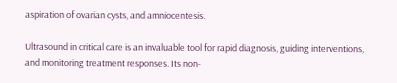aspiration of ovarian cysts, and amniocentesis.

Ultrasound in critical care is an invaluable tool for rapid diagnosis, guiding interventions, and monitoring treatment responses. Its non-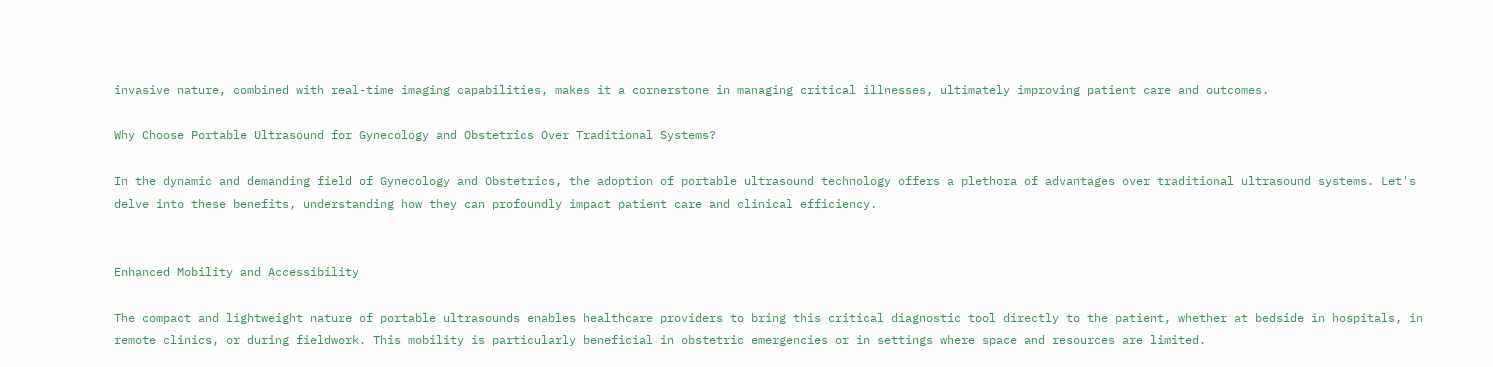invasive nature, combined with real-time imaging capabilities, makes it a cornerstone in managing critical illnesses, ultimately improving patient care and outcomes.

Why Choose Portable Ultrasound for Gynecology and Obstetrics Over Traditional Systems?

In the dynamic and demanding field of Gynecology and Obstetrics, the adoption of portable ultrasound technology offers a plethora of advantages over traditional ultrasound systems. Let's delve into these benefits, understanding how they can profoundly impact patient care and clinical efficiency.


Enhanced Mobility and Accessibility

The compact and lightweight nature of portable ultrasounds enables healthcare providers to bring this critical diagnostic tool directly to the patient, whether at bedside in hospitals, in remote clinics, or during fieldwork. This mobility is particularly beneficial in obstetric emergencies or in settings where space and resources are limited.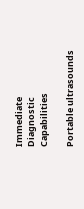Immediate Diagnostic Capabilities

Portable ultrasounds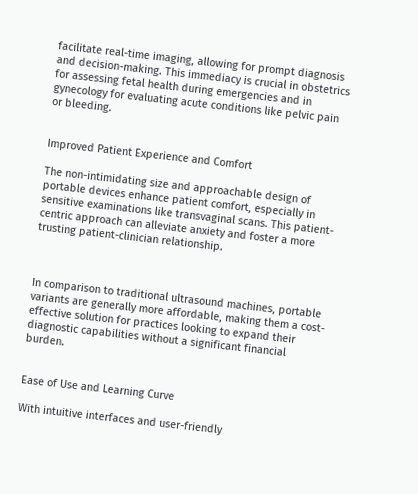facilitate real-time imaging, allowing for prompt diagnosis and decision-making. This immediacy is crucial in obstetrics for assessing fetal health during emergencies and in gynecology for evaluating acute conditions like pelvic pain or bleeding.


Improved Patient Experience and Comfort

The non-intimidating size and approachable design of portable devices enhance patient comfort, especially in sensitive examinations like transvaginal scans. This patient-centric approach can alleviate anxiety and foster a more trusting patient-clinician relationship.



In comparison to traditional ultrasound machines, portable variants are generally more affordable, making them a cost-effective solution for practices looking to expand their diagnostic capabilities without a significant financial burden.


Ease of Use and Learning Curve

With intuitive interfaces and user-friendly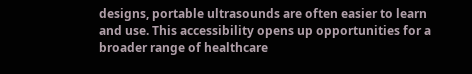designs, portable ultrasounds are often easier to learn and use. This accessibility opens up opportunities for a broader range of healthcare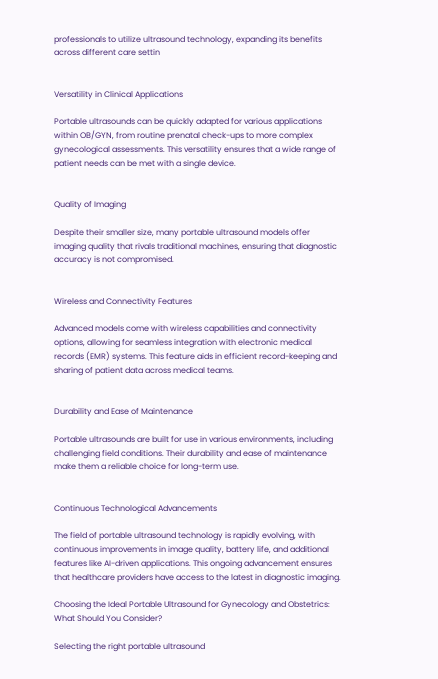professionals to utilize ultrasound technology, expanding its benefits across different care settin


Versatility in Clinical Applications

Portable ultrasounds can be quickly adapted for various applications within OB/GYN, from routine prenatal check-ups to more complex gynecological assessments. This versatility ensures that a wide range of patient needs can be met with a single device.


Quality of Imaging

Despite their smaller size, many portable ultrasound models offer imaging quality that rivals traditional machines, ensuring that diagnostic accuracy is not compromised.


Wireless and Connectivity Features

Advanced models come with wireless capabilities and connectivity options, allowing for seamless integration with electronic medical records (EMR) systems. This feature aids in efficient record-keeping and sharing of patient data across medical teams.


Durability and Ease of Maintenance

Portable ultrasounds are built for use in various environments, including challenging field conditions. Their durability and ease of maintenance make them a reliable choice for long-term use.


Continuous Technological Advancements

The field of portable ultrasound technology is rapidly evolving, with continuous improvements in image quality, battery life, and additional features like AI-driven applications. This ongoing advancement ensures that healthcare providers have access to the latest in diagnostic imaging.

Choosing the Ideal Portable Ultrasound for Gynecology and Obstetrics: What Should You Consider?

Selecting the right portable ultrasound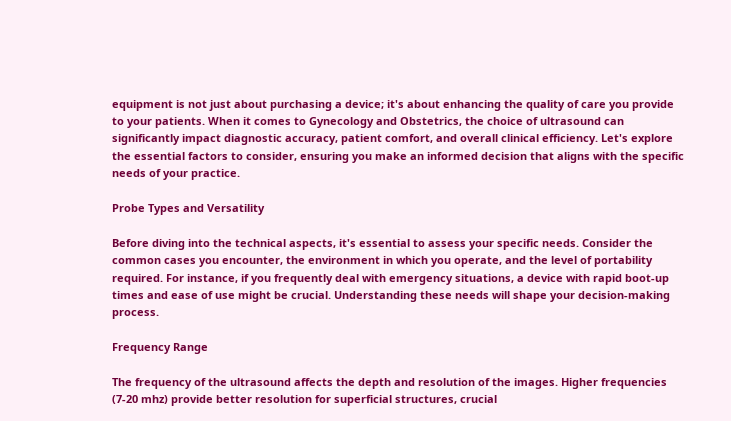equipment is not just about purchasing a device; it's about enhancing the quality of care you provide to your patients. When it comes to Gynecology and Obstetrics, the choice of ultrasound can significantly impact diagnostic accuracy, patient comfort, and overall clinical efficiency. Let's explore the essential factors to consider, ensuring you make an informed decision that aligns with the specific needs of your practice.

Probe Types and Versatility

Before diving into the technical aspects, it's essential to assess your specific needs. Consider the common cases you encounter, the environment in which you operate, and the level of portability required. For instance, if you frequently deal with emergency situations, a device with rapid boot-up times and ease of use might be crucial. Understanding these needs will shape your decision-making process.

Frequency Range

The frequency of the ultrasound affects the depth and resolution of the images. Higher frequencies (7-20 mhz) provide better resolution for superficial structures, crucial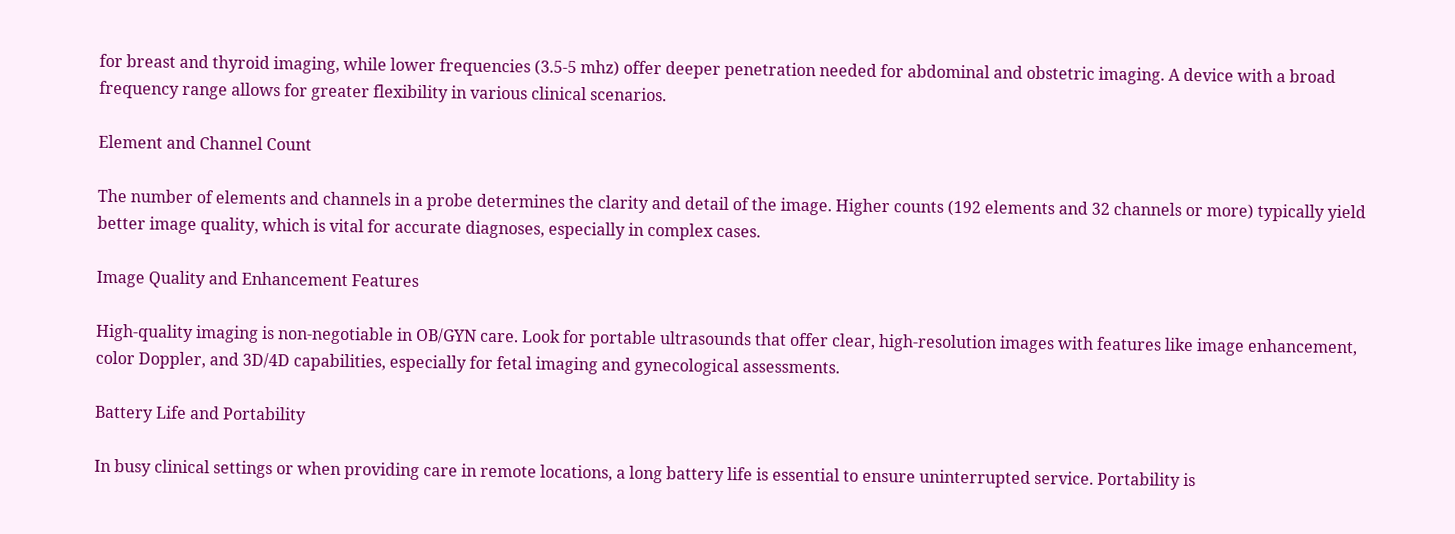for breast and thyroid imaging, while lower frequencies (3.5-5 mhz) offer deeper penetration needed for abdominal and obstetric imaging. A device with a broad frequency range allows for greater flexibility in various clinical scenarios.

Element and Channel Count

The number of elements and channels in a probe determines the clarity and detail of the image. Higher counts (192 elements and 32 channels or more) typically yield better image quality, which is vital for accurate diagnoses, especially in complex cases.

Image Quality and Enhancement Features

High-quality imaging is non-negotiable in OB/GYN care. Look for portable ultrasounds that offer clear, high-resolution images with features like image enhancement, color Doppler, and 3D/4D capabilities, especially for fetal imaging and gynecological assessments.

Battery Life and Portability

In busy clinical settings or when providing care in remote locations, a long battery life is essential to ensure uninterrupted service. Portability is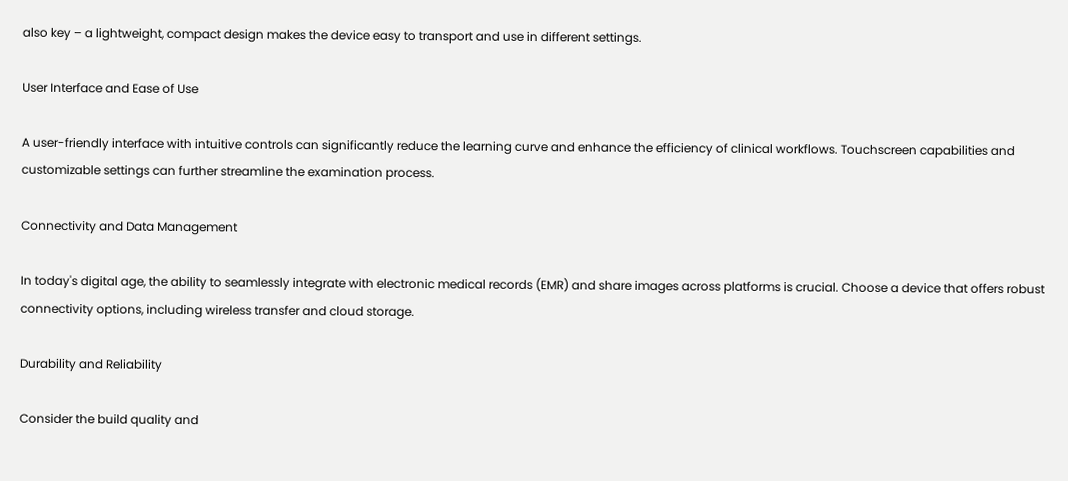also key – a lightweight, compact design makes the device easy to transport and use in different settings.

User Interface and Ease of Use

A user-friendly interface with intuitive controls can significantly reduce the learning curve and enhance the efficiency of clinical workflows. Touchscreen capabilities and customizable settings can further streamline the examination process.

Connectivity and Data Management

In today's digital age, the ability to seamlessly integrate with electronic medical records (EMR) and share images across platforms is crucial. Choose a device that offers robust connectivity options, including wireless transfer and cloud storage.

Durability and Reliability

Consider the build quality and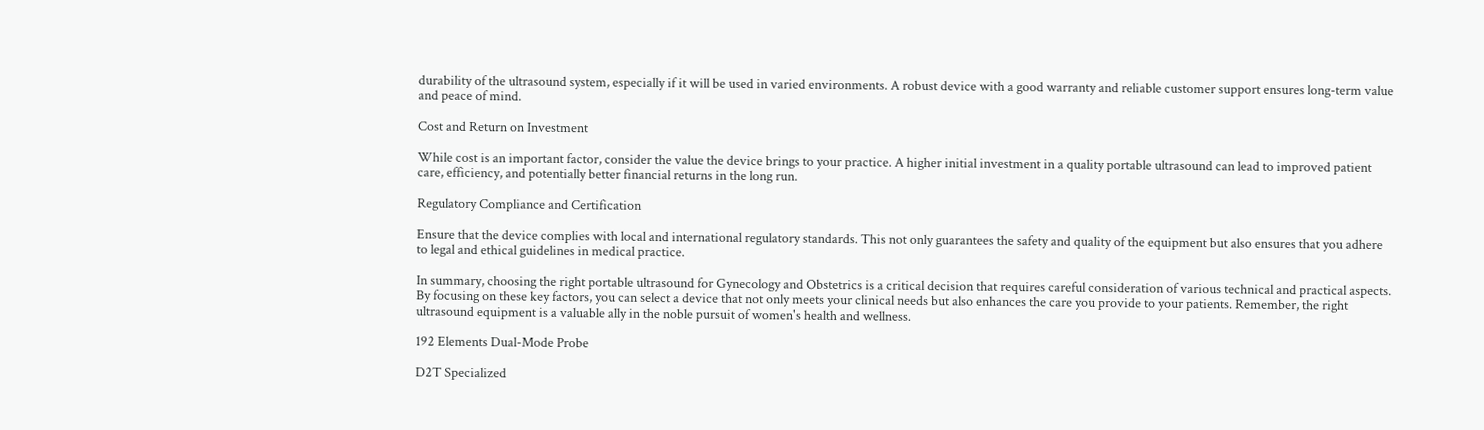durability of the ultrasound system, especially if it will be used in varied environments. A robust device with a good warranty and reliable customer support ensures long-term value and peace of mind.

Cost and Return on Investment

While cost is an important factor, consider the value the device brings to your practice. A higher initial investment in a quality portable ultrasound can lead to improved patient care, efficiency, and potentially better financial returns in the long run.

Regulatory Compliance and Certification

Ensure that the device complies with local and international regulatory standards. This not only guarantees the safety and quality of the equipment but also ensures that you adhere to legal and ethical guidelines in medical practice.

In summary, choosing the right portable ultrasound for Gynecology and Obstetrics is a critical decision that requires careful consideration of various technical and practical aspects. By focusing on these key factors, you can select a device that not only meets your clinical needs but also enhances the care you provide to your patients. Remember, the right ultrasound equipment is a valuable ally in the noble pursuit of women's health and wellness.

192 Elements Dual-Mode Probe

D2T Specialized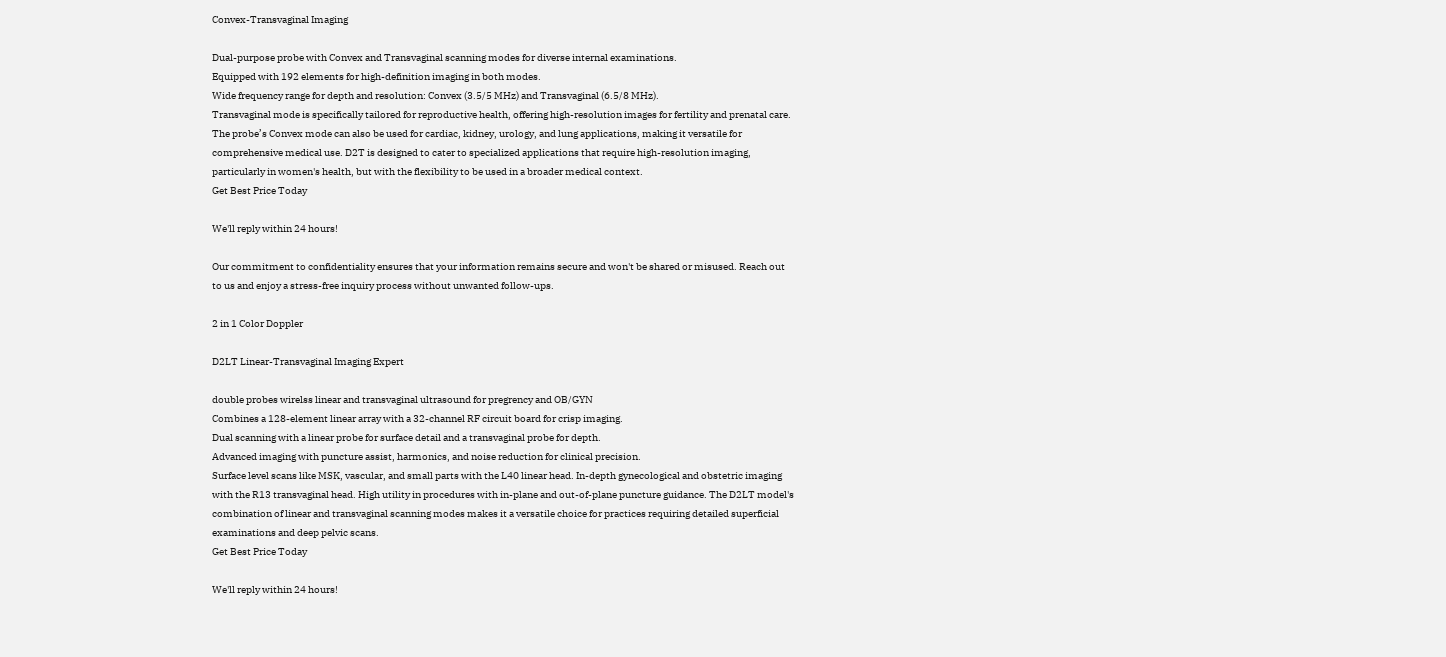Convex-Transvaginal Imaging

Dual-purpose probe with Convex and Transvaginal scanning modes for diverse internal examinations.
Equipped with 192 elements for high-definition imaging in both modes.
Wide frequency range for depth and resolution: Convex (3.5/5 MHz) and Transvaginal (6.5/8 MHz).
Transvaginal mode is specifically tailored for reproductive health, offering high-resolution images for fertility and prenatal care. The probe’s Convex mode can also be used for cardiac, kidney, urology, and lung applications, making it versatile for comprehensive medical use. D2T is designed to cater to specialized applications that require high-resolution imaging, particularly in women's health, but with the flexibility to be used in a broader medical context.
Get Best Price Today

We'll reply within 24 hours!

Our commitment to confidentiality ensures that your information remains secure and won't be shared or misused. Reach out to us and enjoy a stress-free inquiry process without unwanted follow-ups.

2 in 1 Color Doppler

D2LT Linear-Transvaginal Imaging Expert

double probes wirelss linear and transvaginal ultrasound for pregrency and OB/GYN
Combines a 128-element linear array with a 32-channel RF circuit board for crisp imaging.
Dual scanning with a linear probe for surface detail and a transvaginal probe for depth.
Advanced imaging with puncture assist, harmonics, and noise reduction for clinical precision.
Surface level scans like MSK, vascular, and small parts with the L40 linear head. In-depth gynecological and obstetric imaging with the R13 transvaginal head. High utility in procedures with in-plane and out-of-plane puncture guidance. The D2LT model's combination of linear and transvaginal scanning modes makes it a versatile choice for practices requiring detailed superficial examinations and deep pelvic scans.
Get Best Price Today

We'll reply within 24 hours!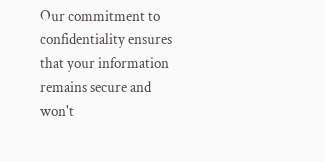Our commitment to confidentiality ensures that your information remains secure and won't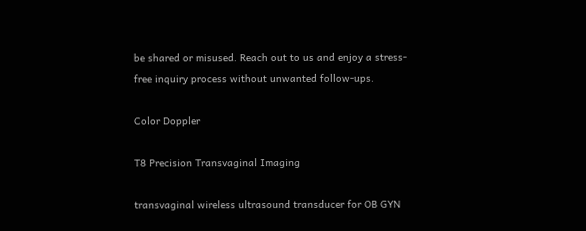be shared or misused. Reach out to us and enjoy a stress-free inquiry process without unwanted follow-ups.

Color Doppler

T8 Precision Transvaginal Imaging

transvaginal wireless ultrasound transducer for OB GYN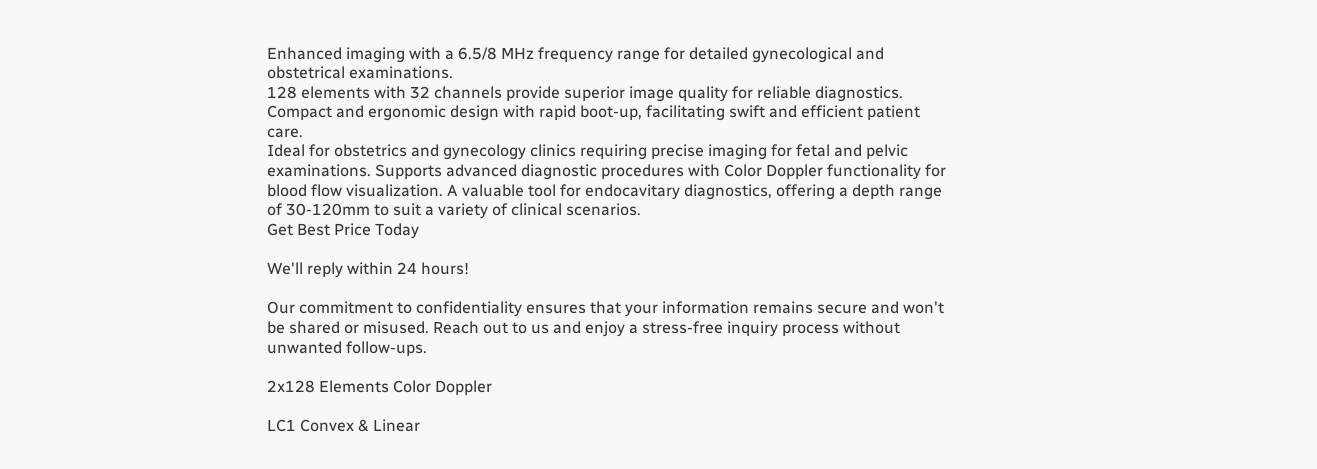Enhanced imaging with a 6.5/8 MHz frequency range for detailed gynecological and obstetrical examinations.
128 elements with 32 channels provide superior image quality for reliable diagnostics.
Compact and ergonomic design with rapid boot-up, facilitating swift and efficient patient care.
Ideal for obstetrics and gynecology clinics requiring precise imaging for fetal and pelvic examinations. Supports advanced diagnostic procedures with Color Doppler functionality for blood flow visualization. A valuable tool for endocavitary diagnostics, offering a depth range of 30-120mm to suit a variety of clinical scenarios.
Get Best Price Today

We'll reply within 24 hours!

Our commitment to confidentiality ensures that your information remains secure and won't be shared or misused. Reach out to us and enjoy a stress-free inquiry process without unwanted follow-ups.

2x128 Elements Color Doppler

LC1 Convex & Linear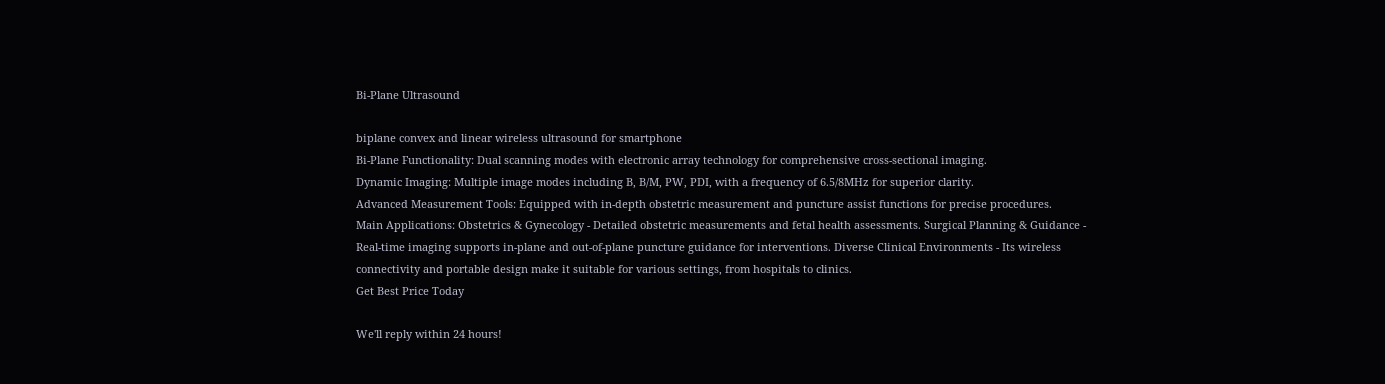Bi-Plane Ultrasound

biplane convex and linear wireless ultrasound for smartphone
Bi-Plane Functionality: Dual scanning modes with electronic array technology for comprehensive cross-sectional imaging.
Dynamic Imaging: Multiple image modes including B, B/M, PW, PDI, with a frequency of 6.5/8MHz for superior clarity.
Advanced Measurement Tools: Equipped with in-depth obstetric measurement and puncture assist functions for precise procedures.
Main Applications: Obstetrics & Gynecology - Detailed obstetric measurements and fetal health assessments. Surgical Planning & Guidance - Real-time imaging supports in-plane and out-of-plane puncture guidance for interventions. Diverse Clinical Environments - Its wireless connectivity and portable design make it suitable for various settings, from hospitals to clinics.
Get Best Price Today

We'll reply within 24 hours!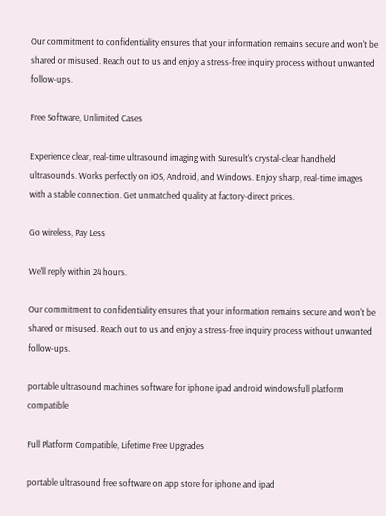Our commitment to confidentiality ensures that your information remains secure and won't be shared or misused. Reach out to us and enjoy a stress-free inquiry process without unwanted follow-ups.

Free Software, Unlimited Cases

Experience clear, real-time ultrasound imaging with Suresult's crystal-clear handheld ultrasounds. Works perfectly on iOS, Android, and Windows. Enjoy sharp, real-time images with a stable connection. Get unmatched quality at factory-direct prices.

Go wireless, Pay Less

We'll reply within 24 hours.

Our commitment to confidentiality ensures that your information remains secure and won't be shared or misused. Reach out to us and enjoy a stress-free inquiry process without unwanted follow-ups.

portable ultrasound machines software for iphone ipad android windowsfull platform compatible

Full Platform Compatible, Lifetime Free Upgrades

portable ultrasound free software on app store for iphone and ipad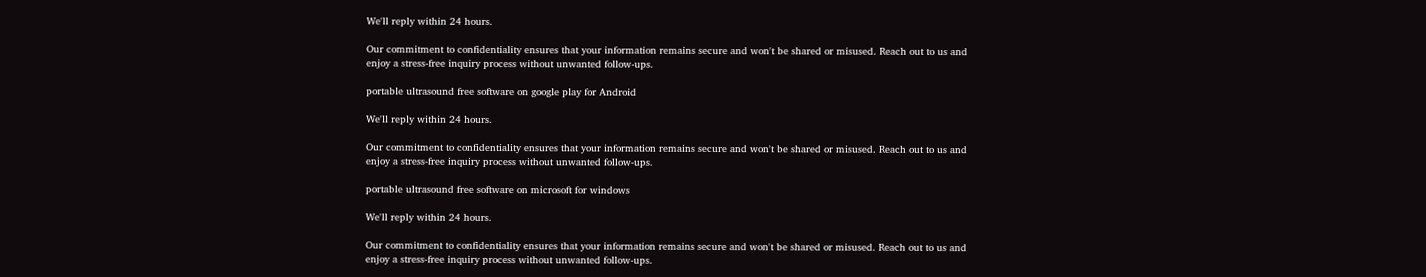We'll reply within 24 hours.

Our commitment to confidentiality ensures that your information remains secure and won't be shared or misused. Reach out to us and enjoy a stress-free inquiry process without unwanted follow-ups.

portable ultrasound free software on google play for Android

We'll reply within 24 hours.

Our commitment to confidentiality ensures that your information remains secure and won't be shared or misused. Reach out to us and enjoy a stress-free inquiry process without unwanted follow-ups.

portable ultrasound free software on microsoft for windows

We'll reply within 24 hours.

Our commitment to confidentiality ensures that your information remains secure and won't be shared or misused. Reach out to us and enjoy a stress-free inquiry process without unwanted follow-ups.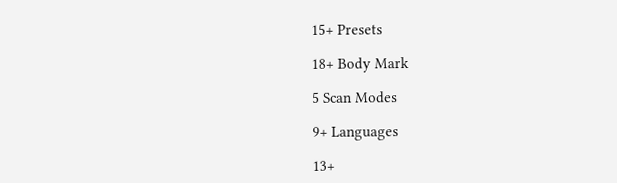15+ Presets

18+ Body Mark

5 Scan Modes

9+ Languages

13+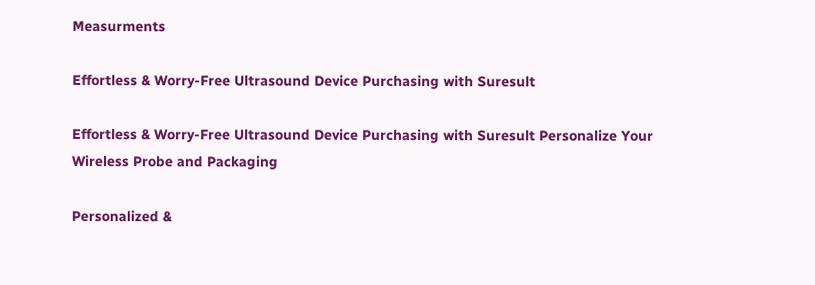Measurments

Effortless & Worry-Free Ultrasound Device Purchasing with Suresult

Effortless & Worry-Free Ultrasound Device Purchasing with Suresult Personalize Your Wireless Probe and Packaging

Personalized &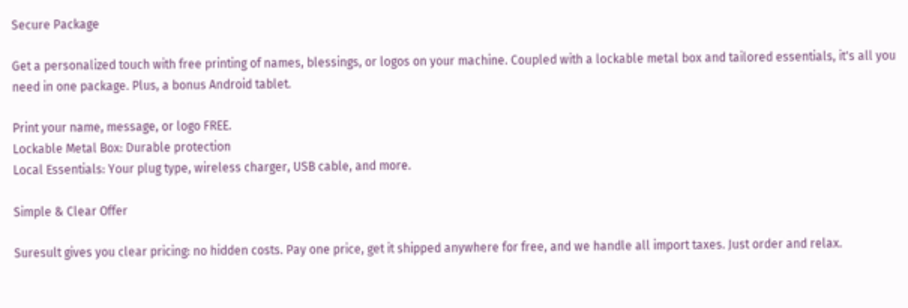Secure Package

Get a personalized touch with free printing of names, blessings, or logos on your machine. Coupled with a lockable metal box and tailored essentials, it's all you need in one package. Plus, a bonus Android tablet.

Print your name, message, or logo FREE.
Lockable Metal Box: Durable protection
Local Essentials: Your plug type, wireless charger, USB cable, and more.

Simple & Clear Offer

Suresult gives you clear pricing: no hidden costs. Pay one price, get it shipped anywhere for free, and we handle all import taxes. Just order and relax.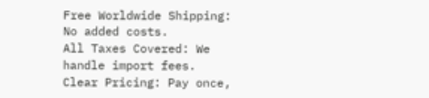Free Worldwide Shipping: No added costs.
All Taxes Covered: We handle import fees.
Clear Pricing: Pay once,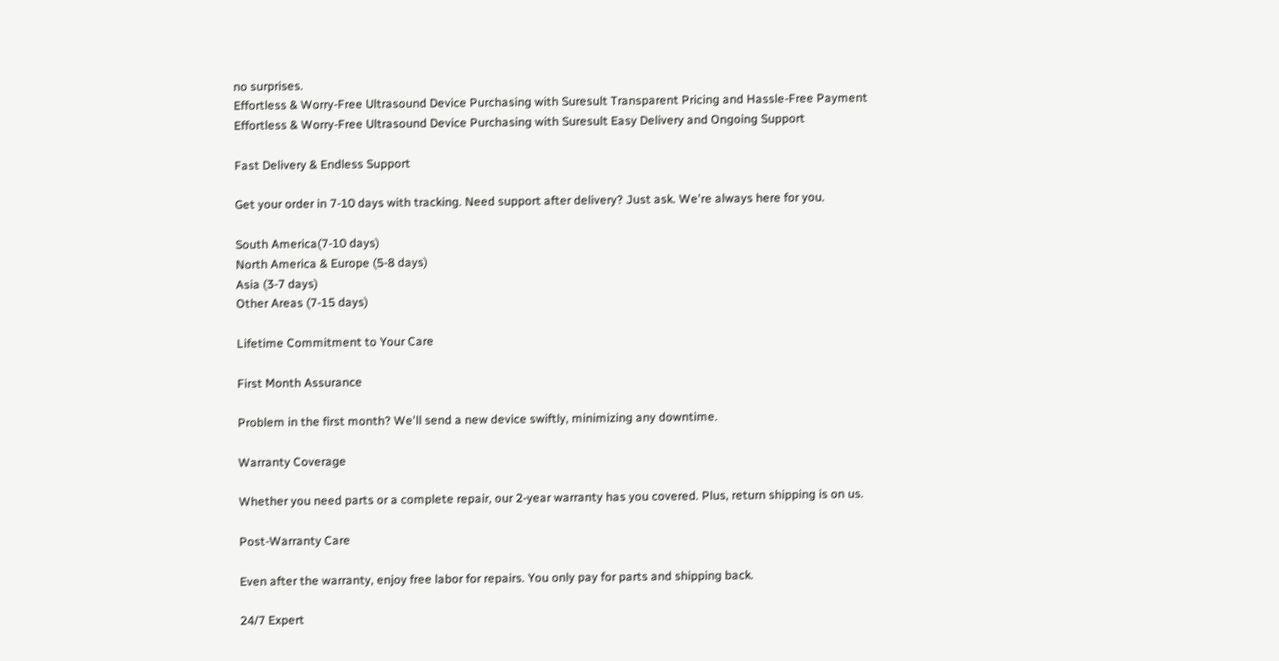no surprises.
Effortless & Worry-Free Ultrasound Device Purchasing with Suresult Transparent Pricing and Hassle-Free Payment
Effortless & Worry-Free Ultrasound Device Purchasing with Suresult Easy Delivery and Ongoing Support

Fast Delivery & Endless Support

Get your order in 7-10 days with tracking. Need support after delivery? Just ask. We're always here for you.

South America(7-10 days)
North America & Europe (5-8 days)
Asia (3-7 days)
Other Areas (7-15 days)

Lifetime Commitment to Your Care

First Month Assurance

Problem in the first month? We'll send a new device swiftly, minimizing any downtime.

Warranty Coverage

Whether you need parts or a complete repair, our 2-year warranty has you covered. Plus, return shipping is on us.

Post-Warranty Care

Even after the warranty, enjoy free labor for repairs. You only pay for parts and shipping back.

24/7 Expert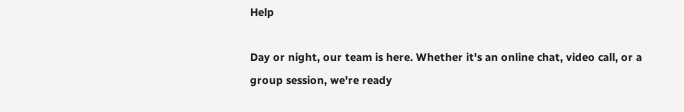Help

Day or night, our team is here. Whether it's an online chat, video call, or a group session, we're ready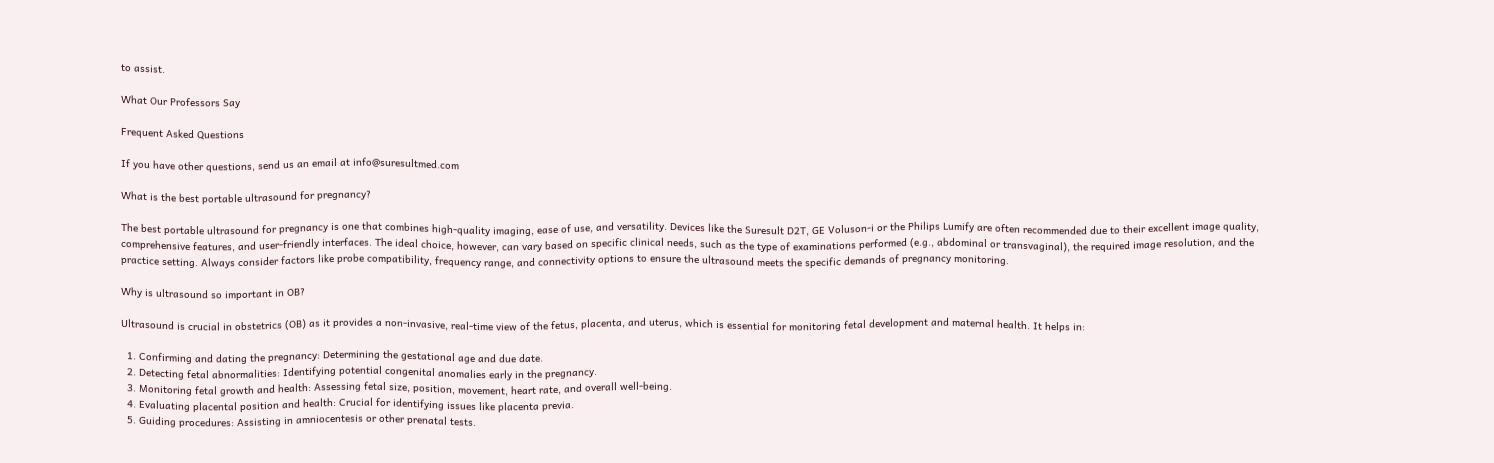to assist.

What Our Professors Say

Frequent Asked Questions

If you have other questions, send us an email at info@suresultmed.com

What is the best portable ultrasound for pregnancy?

The best portable ultrasound for pregnancy is one that combines high-quality imaging, ease of use, and versatility. Devices like the Suresult D2T, GE Voluson-i or the Philips Lumify are often recommended due to their excellent image quality, comprehensive features, and user-friendly interfaces. The ideal choice, however, can vary based on specific clinical needs, such as the type of examinations performed (e.g., abdominal or transvaginal), the required image resolution, and the practice setting. Always consider factors like probe compatibility, frequency range, and connectivity options to ensure the ultrasound meets the specific demands of pregnancy monitoring.

Why is ultrasound so important in OB?

Ultrasound is crucial in obstetrics (OB) as it provides a non-invasive, real-time view of the fetus, placenta, and uterus, which is essential for monitoring fetal development and maternal health. It helps in:

  1. Confirming and dating the pregnancy: Determining the gestational age and due date.
  2. Detecting fetal abnormalities: Identifying potential congenital anomalies early in the pregnancy.
  3. Monitoring fetal growth and health: Assessing fetal size, position, movement, heart rate, and overall well-being.
  4. Evaluating placental position and health: Crucial for identifying issues like placenta previa.
  5. Guiding procedures: Assisting in amniocentesis or other prenatal tests.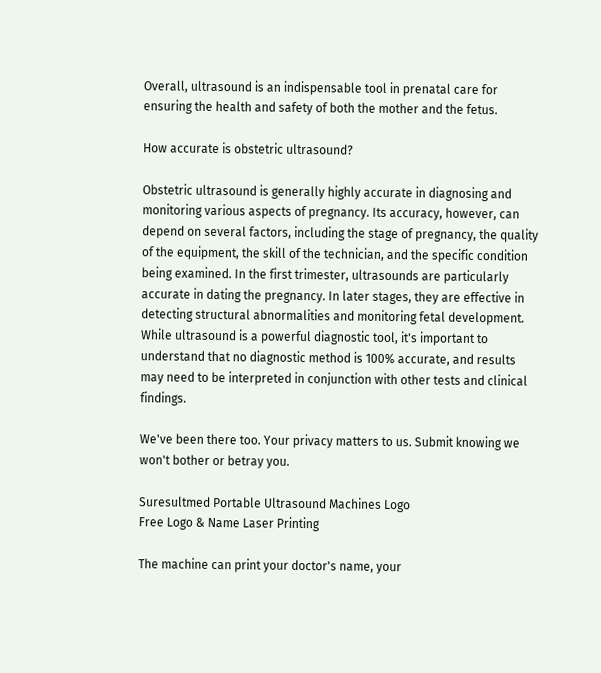Overall, ultrasound is an indispensable tool in prenatal care for ensuring the health and safety of both the mother and the fetus.

How accurate is obstetric ultrasound?

Obstetric ultrasound is generally highly accurate in diagnosing and monitoring various aspects of pregnancy. Its accuracy, however, can depend on several factors, including the stage of pregnancy, the quality of the equipment, the skill of the technician, and the specific condition being examined. In the first trimester, ultrasounds are particularly accurate in dating the pregnancy. In later stages, they are effective in detecting structural abnormalities and monitoring fetal development. While ultrasound is a powerful diagnostic tool, it's important to understand that no diagnostic method is 100% accurate, and results may need to be interpreted in conjunction with other tests and clinical findings.

We've been there too. Your privacy matters to us. Submit knowing we won't bother or betray you.

Suresultmed Portable Ultrasound Machines Logo
Free Logo & Name Laser Printing

The machine can print your doctor's name, your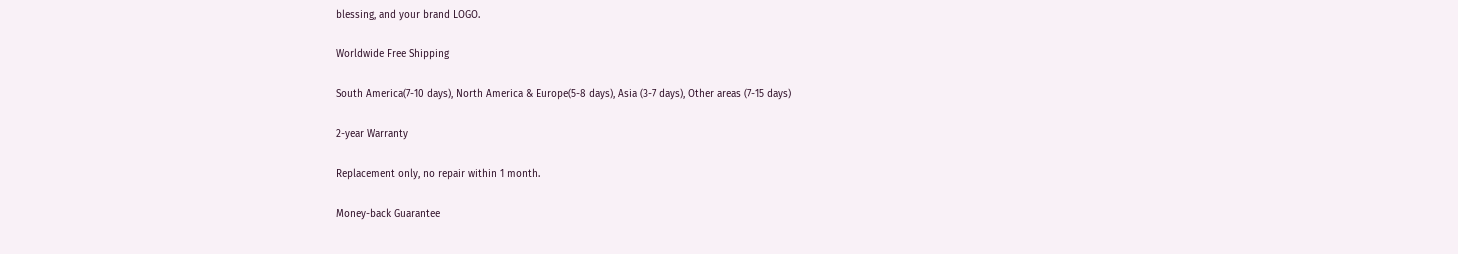blessing, and your brand LOGO.

Worldwide Free Shipping

South America(7-10 days), North America & Europe(5-8 days), Asia (3-7 days), Other areas (7-15 days)

2-year Warranty

Replacement only, no repair within 1 month.

Money-back Guarantee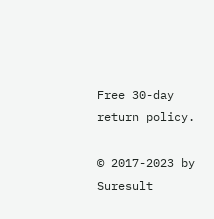Free 30-day return policy.

© 2017-2023 by Suresult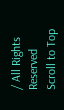/ All Rights Reserved
Scroll to Top